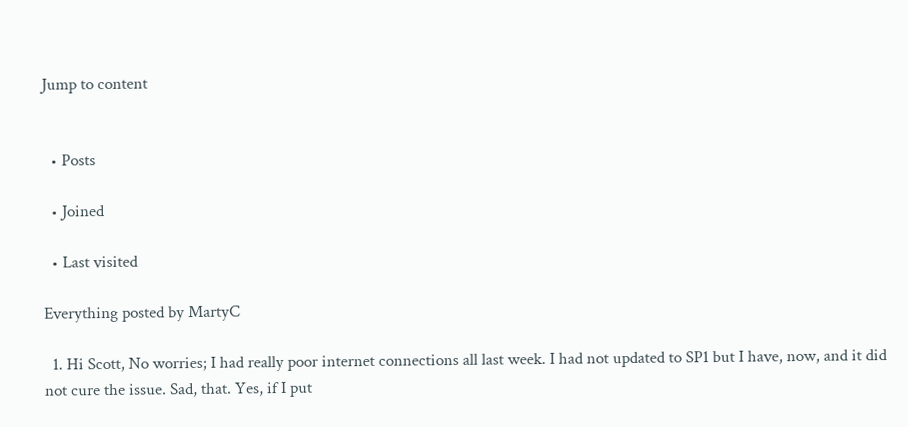Jump to content


  • Posts

  • Joined

  • Last visited

Everything posted by MartyC

  1. Hi Scott, No worries; I had really poor internet connections all last week. I had not updated to SP1 but I have, now, and it did not cure the issue. Sad, that. Yes, if I put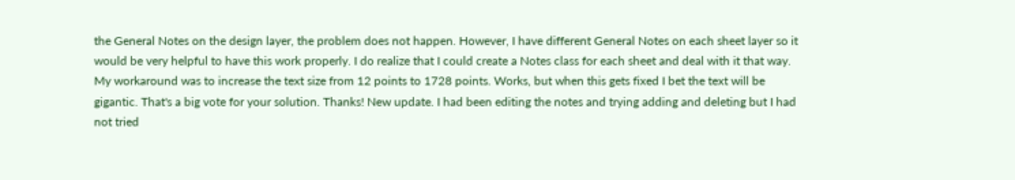the General Notes on the design layer, the problem does not happen. However, I have different General Notes on each sheet layer so it would be very helpful to have this work properly. I do realize that I could create a Notes class for each sheet and deal with it that way. My workaround was to increase the text size from 12 points to 1728 points. Works, but when this gets fixed I bet the text will be gigantic. That's a big vote for your solution. Thanks! New update. I had been editing the notes and trying adding and deleting but I had not tried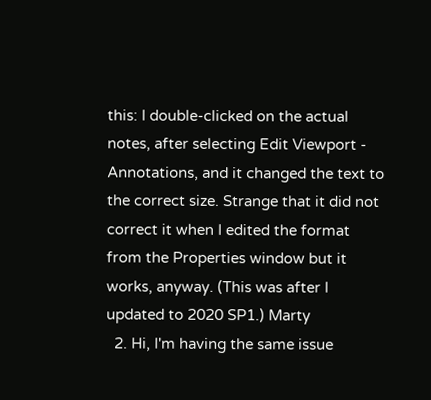this: I double-clicked on the actual notes, after selecting Edit Viewport - Annotations, and it changed the text to the correct size. Strange that it did not correct it when I edited the format from the Properties window but it works, anyway. (This was after I updated to 2020 SP1.) Marty
  2. Hi, I'm having the same issue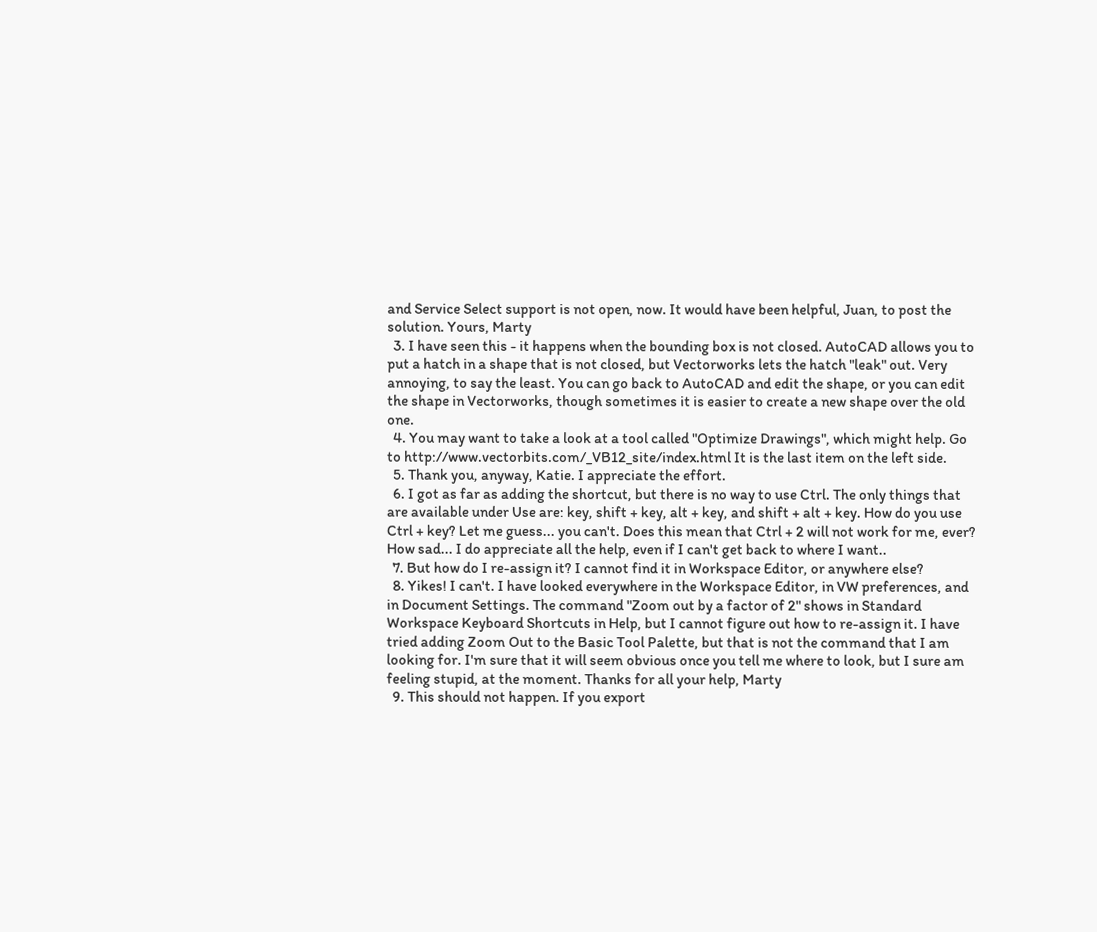and Service Select support is not open, now. It would have been helpful, Juan, to post the solution. Yours, Marty
  3. I have seen this - it happens when the bounding box is not closed. AutoCAD allows you to put a hatch in a shape that is not closed, but Vectorworks lets the hatch "leak" out. Very annoying, to say the least. You can go back to AutoCAD and edit the shape, or you can edit the shape in Vectorworks, though sometimes it is easier to create a new shape over the old one.
  4. You may want to take a look at a tool called "Optimize Drawings", which might help. Go to http://www.vectorbits.com/_VB12_site/index.html It is the last item on the left side.
  5. Thank you, anyway, Katie. I appreciate the effort.
  6. I got as far as adding the shortcut, but there is no way to use Ctrl. The only things that are available under Use are: key, shift + key, alt + key, and shift + alt + key. How do you use Ctrl + key? Let me guess... you can't. Does this mean that Ctrl + 2 will not work for me, ever? How sad... I do appreciate all the help, even if I can't get back to where I want..
  7. But how do I re-assign it? I cannot find it in Workspace Editor, or anywhere else?
  8. Yikes! I can't. I have looked everywhere in the Workspace Editor, in VW preferences, and in Document Settings. The command "Zoom out by a factor of 2" shows in Standard Workspace Keyboard Shortcuts in Help, but I cannot figure out how to re-assign it. I have tried adding Zoom Out to the Basic Tool Palette, but that is not the command that I am looking for. I'm sure that it will seem obvious once you tell me where to look, but I sure am feeling stupid, at the moment. Thanks for all your help, Marty
  9. This should not happen. If you export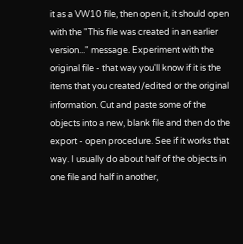it as a VW10 file, then open it, it should open with the "This file was created in an earlier version..." message. Experiment with the original file - that way you'll know if it is the items that you created/edited or the original information. Cut and paste some of the objects into a new, blank file and then do the export - open procedure. See if it works that way. I usually do about half of the objects in one file and half in another,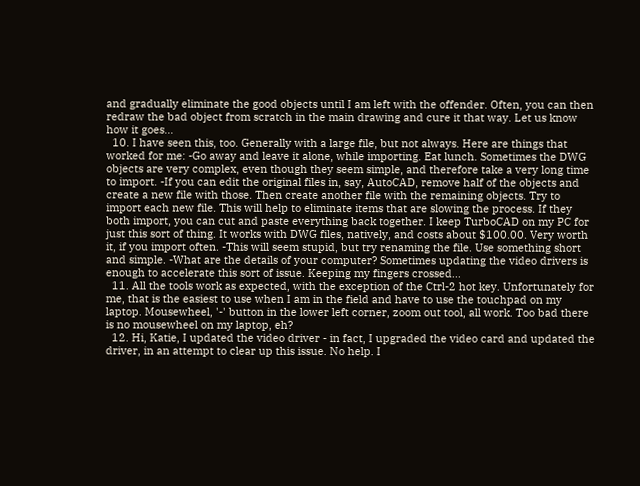and gradually eliminate the good objects until I am left with the offender. Often, you can then redraw the bad object from scratch in the main drawing and cure it that way. Let us know how it goes...
  10. I have seen this, too. Generally with a large file, but not always. Here are things that worked for me: -Go away and leave it alone, while importing. Eat lunch. Sometimes the DWG objects are very complex, even though they seem simple, and therefore take a very long time to import. -If you can edit the original files in, say, AutoCAD, remove half of the objects and create a new file with those. Then create another file with the remaining objects. Try to import each new file. This will help to eliminate items that are slowing the process. If they both import, you can cut and paste everything back together. I keep TurboCAD on my PC for just this sort of thing. It works with DWG files, natively, and costs about $100.00. Very worth it, if you import often. -This will seem stupid, but try renaming the file. Use something short and simple. -What are the details of your computer? Sometimes updating the video drivers is enough to accelerate this sort of issue. Keeping my fingers crossed...
  11. All the tools work as expected, with the exception of the Ctrl-2 hot key. Unfortunately for me, that is the easiest to use when I am in the field and have to use the touchpad on my laptop. Mousewheel, '-' button in the lower left corner, zoom out tool, all work. Too bad there is no mousewheel on my laptop, eh?
  12. Hi, Katie, I updated the video driver - in fact, I upgraded the video card and updated the driver, in an attempt to clear up this issue. No help. I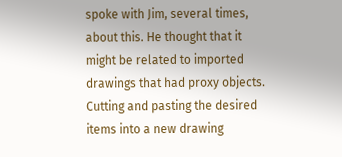spoke with Jim, several times, about this. He thought that it might be related to imported drawings that had proxy objects. Cutting and pasting the desired items into a new drawing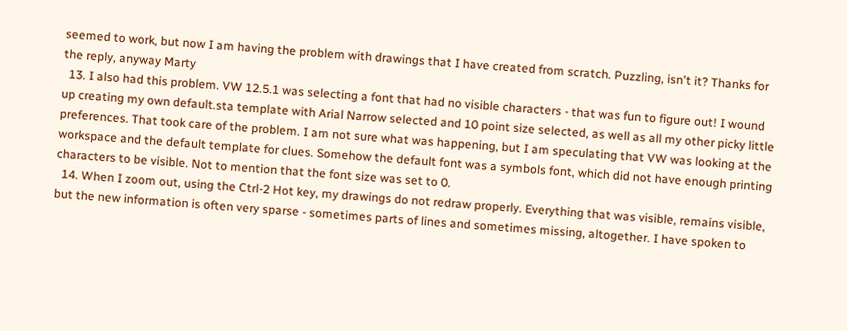seemed to work, but now I am having the problem with drawings that I have created from scratch. Puzzling, isn't it? Thanks for the reply, anyway Marty
  13. I also had this problem. VW 12.5.1 was selecting a font that had no visible characters - that was fun to figure out! I wound up creating my own default.sta template with Arial Narrow selected and 10 point size selected, as well as all my other picky little preferences. That took care of the problem. I am not sure what was happening, but I am speculating that VW was looking at the workspace and the default template for clues. Somehow the default font was a symbols font, which did not have enough printing characters to be visible. Not to mention that the font size was set to 0.
  14. When I zoom out, using the Ctrl-2 Hot key, my drawings do not redraw properly. Everything that was visible, remains visible, but the new information is often very sparse - sometimes parts of lines and sometimes missing, altogether. I have spoken to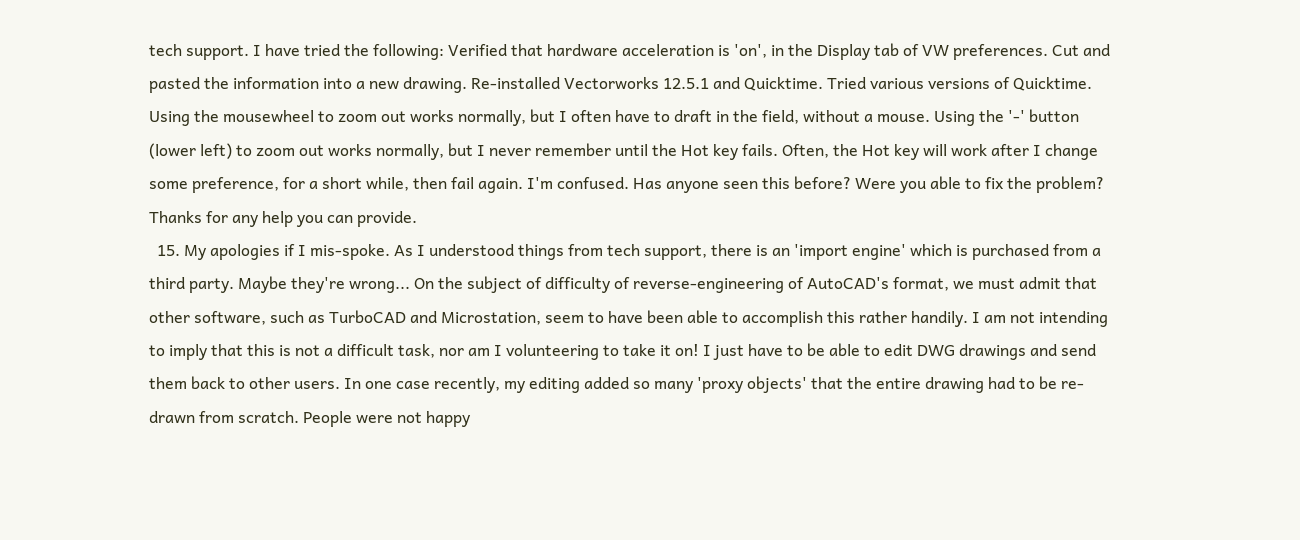tech support. I have tried the following: Verified that hardware acceleration is 'on', in the Display tab of VW preferences. Cut and pasted the information into a new drawing. Re-installed Vectorworks 12.5.1 and Quicktime. Tried various versions of Quicktime. Using the mousewheel to zoom out works normally, but I often have to draft in the field, without a mouse. Using the '-' button (lower left) to zoom out works normally, but I never remember until the Hot key fails. Often, the Hot key will work after I change some preference, for a short while, then fail again. I'm confused. Has anyone seen this before? Were you able to fix the problem? Thanks for any help you can provide.
  15. My apologies if I mis-spoke. As I understood things from tech support, there is an 'import engine' which is purchased from a third party. Maybe they're wrong... On the subject of difficulty of reverse-engineering of AutoCAD's format, we must admit that other software, such as TurboCAD and Microstation, seem to have been able to accomplish this rather handily. I am not intending to imply that this is not a difficult task, nor am I volunteering to take it on! I just have to be able to edit DWG drawings and send them back to other users. In one case recently, my editing added so many 'proxy objects' that the entire drawing had to be re-drawn from scratch. People were not happy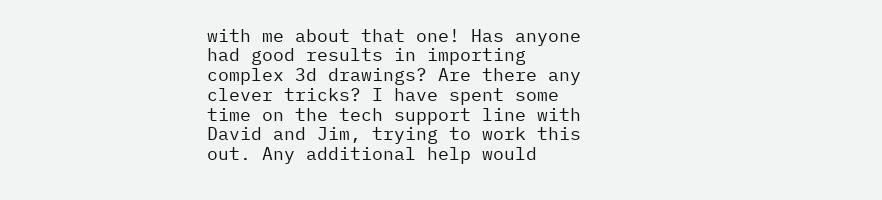with me about that one! Has anyone had good results in importing complex 3d drawings? Are there any clever tricks? I have spent some time on the tech support line with David and Jim, trying to work this out. Any additional help would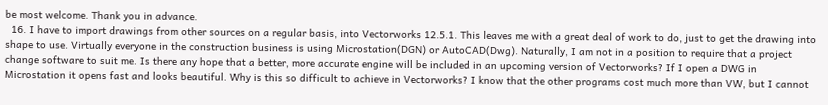be most welcome. Thank you in advance.
  16. I have to import drawings from other sources on a regular basis, into Vectorworks 12.5.1. This leaves me with a great deal of work to do, just to get the drawing into shape to use. Virtually everyone in the construction business is using Microstation(DGN) or AutoCAD(Dwg). Naturally, I am not in a position to require that a project change software to suit me. Is there any hope that a better, more accurate engine will be included in an upcoming version of Vectorworks? If I open a DWG in Microstation it opens fast and looks beautiful. Why is this so difficult to achieve in Vectorworks? I know that the other programs cost much more than VW, but I cannot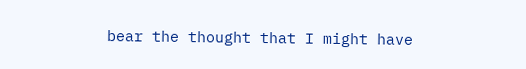bear the thought that I might have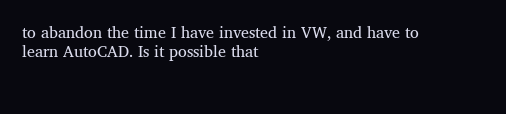to abandon the time I have invested in VW, and have to learn AutoCAD. Is it possible that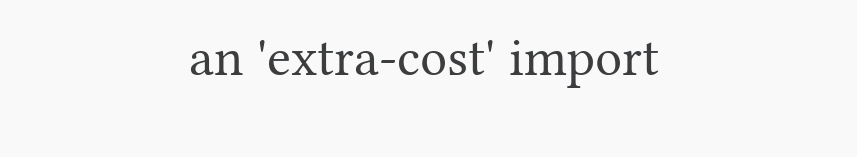an 'extra-cost' import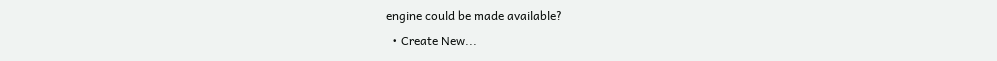engine could be made available?
  • Create New...